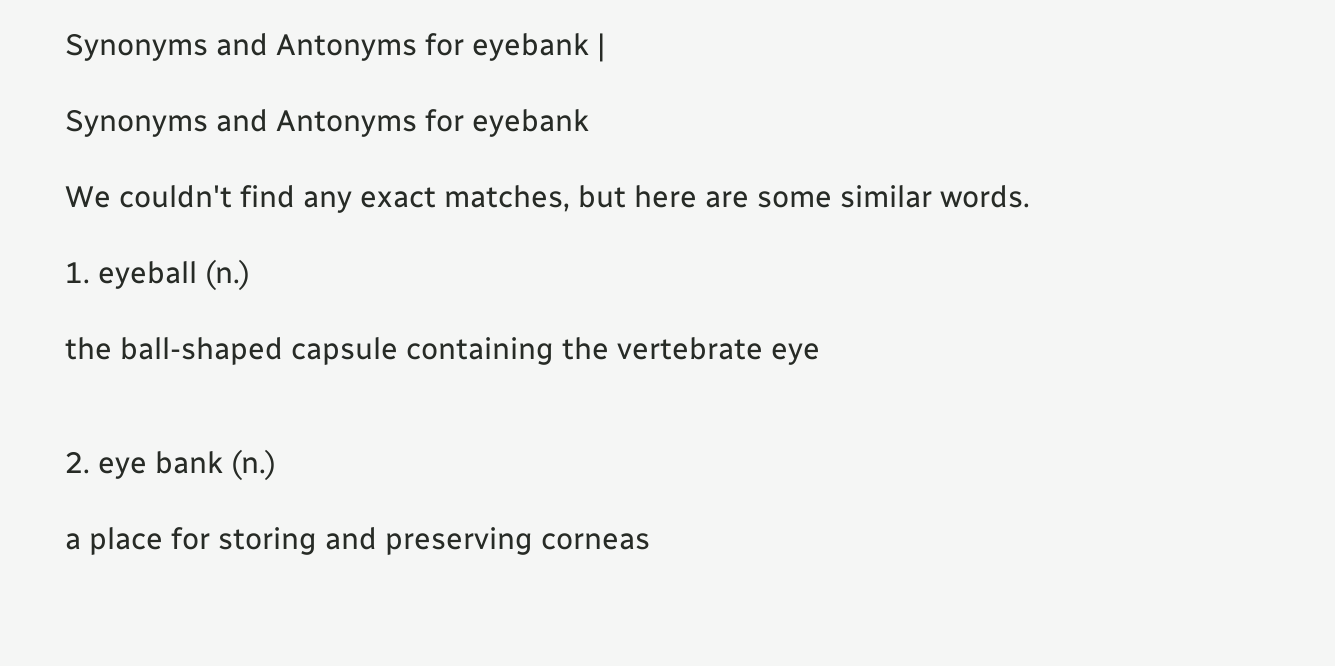Synonyms and Antonyms for eyebank |

Synonyms and Antonyms for eyebank

We couldn't find any exact matches, but here are some similar words.

1. eyeball (n.)

the ball-shaped capsule containing the vertebrate eye


2. eye bank (n.)

a place for storing and preserving corneas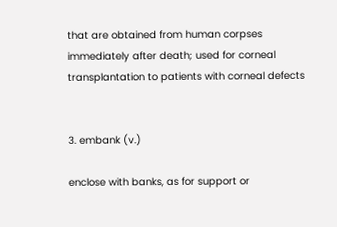that are obtained from human corpses immediately after death; used for corneal transplantation to patients with corneal defects


3. embank (v.)

enclose with banks, as for support or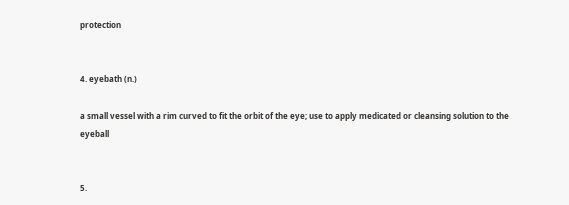protection


4. eyebath (n.)

a small vessel with a rim curved to fit the orbit of the eye; use to apply medicated or cleansing solution to the eyeball


5.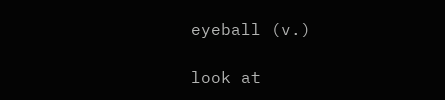eyeball (v.)

look at